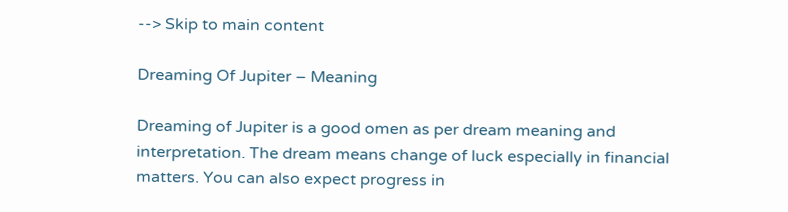--> Skip to main content

Dreaming Of Jupiter – Meaning

Dreaming of Jupiter is a good omen as per dream meaning and interpretation. The dream means change of luck especially in financial matters. You can also expect progress in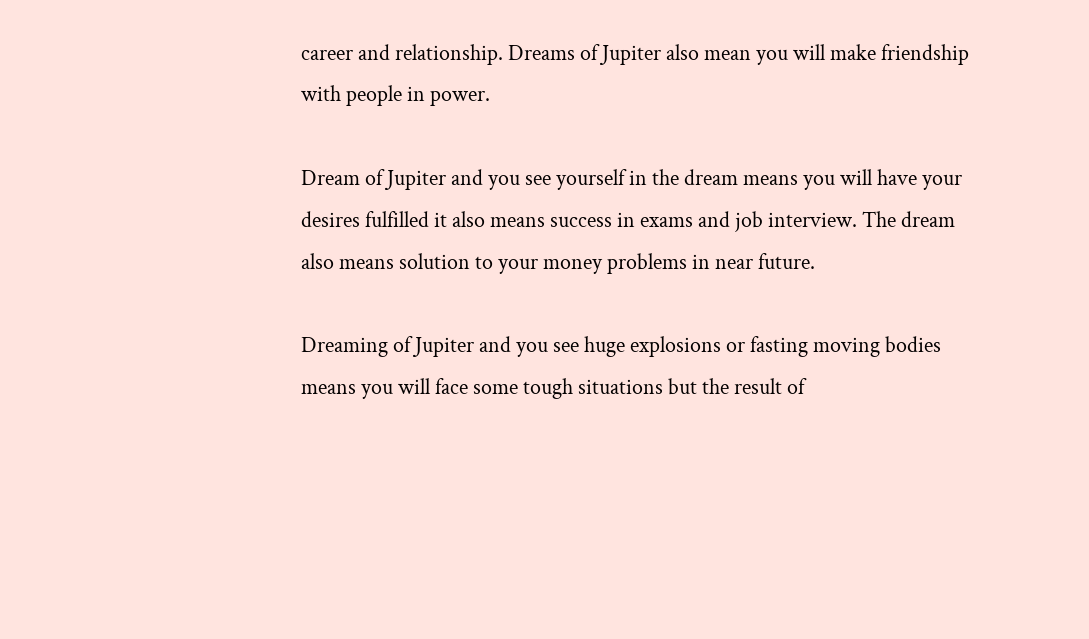career and relationship. Dreams of Jupiter also mean you will make friendship with people in power.

Dream of Jupiter and you see yourself in the dream means you will have your desires fulfilled it also means success in exams and job interview. The dream also means solution to your money problems in near future.

Dreaming of Jupiter and you see huge explosions or fasting moving bodies means you will face some tough situations but the result of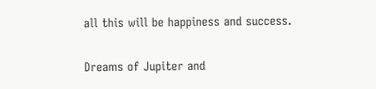all this will be happiness and success.

Dreams of Jupiter and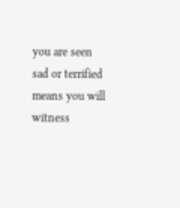you are seen sad or terrified means you will witness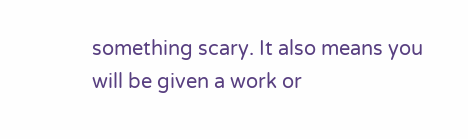something scary. It also means you will be given a work or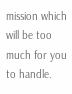mission which will be too much for you to handle.